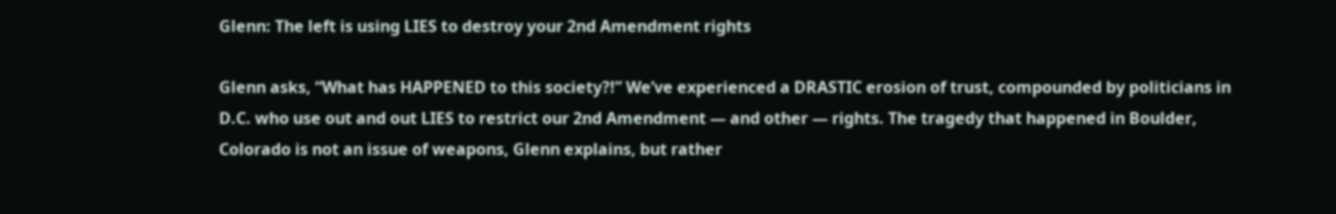Glenn: The left is using LIES to destroy your 2nd Amendment rights

Glenn asks, “What has HAPPENED to this society?!” We’ve experienced a DRASTIC erosion of trust, compounded by politicians in D.C. who use out and out LIES to restrict our 2nd Amendment — and other — rights. The tragedy that happened in Boulder, Colorado is not an issue of weapons, Glenn explains, but rather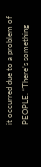it occurred due to a problem of PEOPLE. “There’s something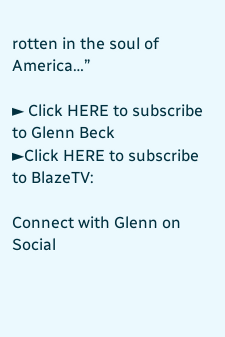rotten in the soul of America…”

► Click HERE to subscribe to Glenn Beck
►Click HERE to subscribe to BlazeTV:

Connect with Glenn on Social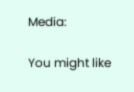Media:

You might like